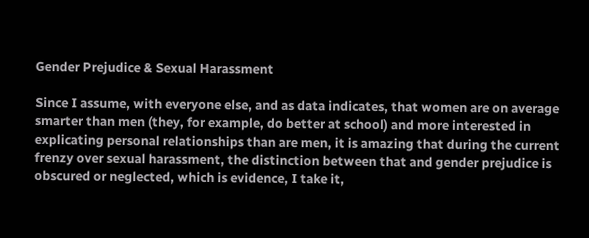Gender Prejudice & Sexual Harassment

Since I assume, with everyone else, and as data indicates, that women are on average smarter than men (they, for example, do better at school) and more interested in explicating personal relationships than are men, it is amazing that during the current frenzy over sexual harassment, the distinction between that and gender prejudice is obscured or neglected, which is evidence, I take it,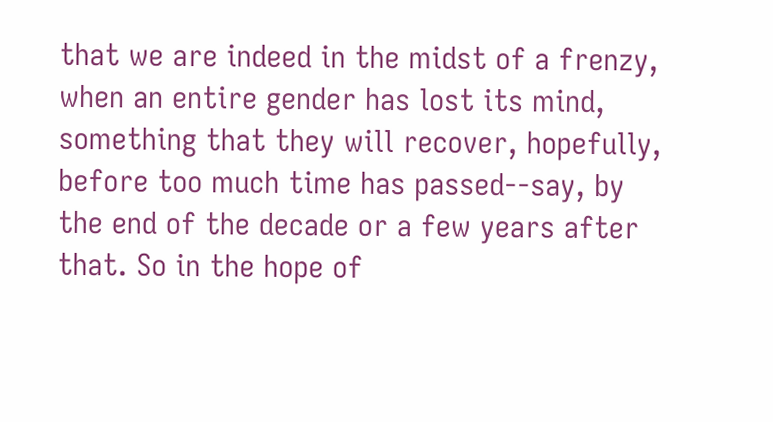that we are indeed in the midst of a frenzy, when an entire gender has lost its mind, something that they will recover, hopefully, before too much time has passed--say, by the end of the decade or a few years after that. So in the hope of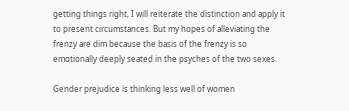getting things right, I will reiterate the distinction and apply it to present circumstances. But my hopes of alleviating the frenzy are dim because the basis of the frenzy is so emotionally deeply seated in the psyches of the two sexes.

Gender prejudice is thinking less well of women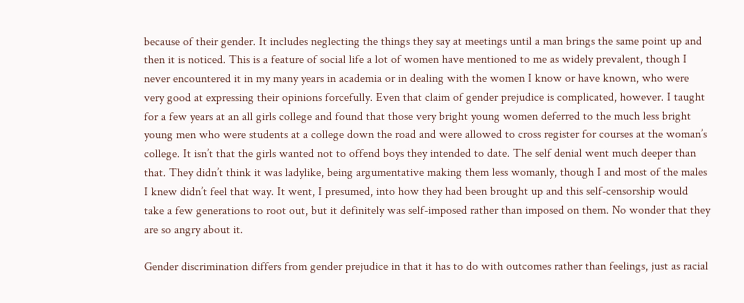because of their gender. It includes neglecting the things they say at meetings until a man brings the same point up and then it is noticed. This is a feature of social life a lot of women have mentioned to me as widely prevalent, though I never encountered it in my many years in academia or in dealing with the women I know or have known, who were very good at expressing their opinions forcefully. Even that claim of gender prejudice is complicated, however. I taught for a few years at an all girls college and found that those very bright young women deferred to the much less bright young men who were students at a college down the road and were allowed to cross register for courses at the woman’s college. It isn’t that the girls wanted not to offend boys they intended to date. The self denial went much deeper than that. They didn’t think it was ladylike, being argumentative making them less womanly, though I and most of the males I knew didn’t feel that way. It went, I presumed, into how they had been brought up and this self-censorship would take a few generations to root out, but it definitely was self-imposed rather than imposed on them. No wonder that they are so angry about it.

Gender discrimination differs from gender prejudice in that it has to do with outcomes rather than feelings, just as racial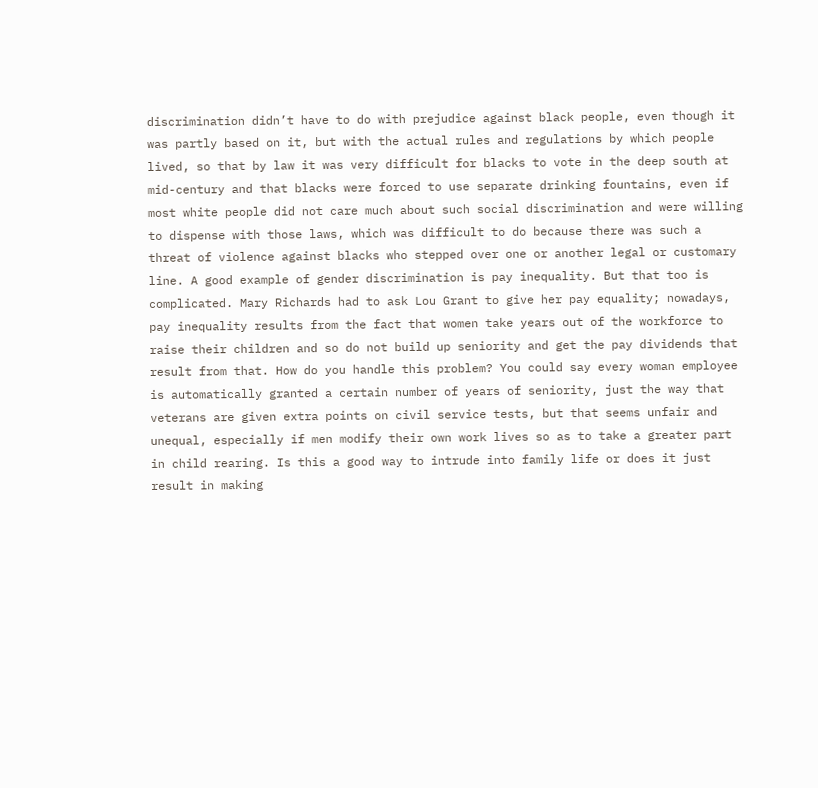discrimination didn’t have to do with prejudice against black people, even though it  was partly based on it, but with the actual rules and regulations by which people lived, so that by law it was very difficult for blacks to vote in the deep south at mid-century and that blacks were forced to use separate drinking fountains, even if most white people did not care much about such social discrimination and were willing to dispense with those laws, which was difficult to do because there was such a threat of violence against blacks who stepped over one or another legal or customary line. A good example of gender discrimination is pay inequality. But that too is complicated. Mary Richards had to ask Lou Grant to give her pay equality; nowadays, pay inequality results from the fact that women take years out of the workforce to raise their children and so do not build up seniority and get the pay dividends that result from that. How do you handle this problem? You could say every woman employee is automatically granted a certain number of years of seniority, just the way that veterans are given extra points on civil service tests, but that seems unfair and unequal, especially if men modify their own work lives so as to take a greater part in child rearing. Is this a good way to intrude into family life or does it just result in making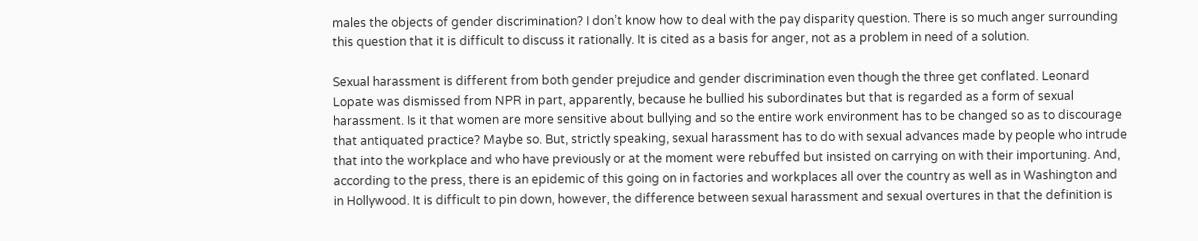males the objects of gender discrimination? I don’t know how to deal with the pay disparity question. There is so much anger surrounding this question that it is difficult to discuss it rationally. It is cited as a basis for anger, not as a problem in need of a solution.

Sexual harassment is different from both gender prejudice and gender discrimination even though the three get conflated. Leonard Lopate was dismissed from NPR in part, apparently, because he bullied his subordinates but that is regarded as a form of sexual harassment. Is it that women are more sensitive about bullying and so the entire work environment has to be changed so as to discourage that antiquated practice? Maybe so. But, strictly speaking, sexual harassment has to do with sexual advances made by people who intrude that into the workplace and who have previously or at the moment were rebuffed but insisted on carrying on with their importuning. And, according to the press, there is an epidemic of this going on in factories and workplaces all over the country as well as in Washington and in Hollywood. It is difficult to pin down, however, the difference between sexual harassment and sexual overtures in that the definition is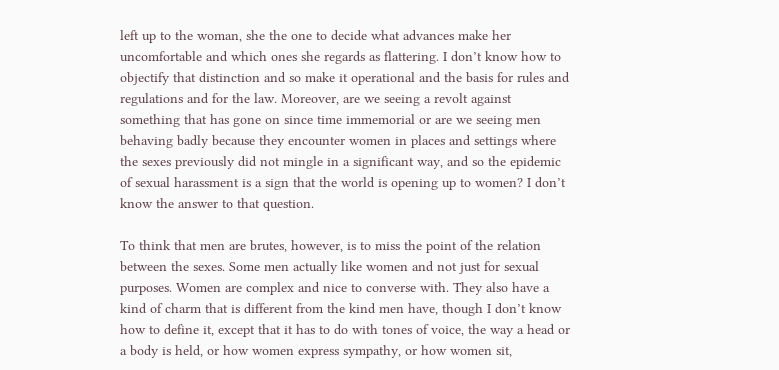left up to the woman, she the one to decide what advances make her uncomfortable and which ones she regards as flattering. I don’t know how to objectify that distinction and so make it operational and the basis for rules and regulations and for the law. Moreover, are we seeing a revolt against something that has gone on since time immemorial or are we seeing men behaving badly because they encounter women in places and settings where the sexes previously did not mingle in a significant way, and so the epidemic of sexual harassment is a sign that the world is opening up to women? I don’t know the answer to that question.

To think that men are brutes, however, is to miss the point of the relation between the sexes. Some men actually like women and not just for sexual purposes. Women are complex and nice to converse with. They also have a kind of charm that is different from the kind men have, though I don’t know how to define it, except that it has to do with tones of voice, the way a head or a body is held, or how women express sympathy, or how women sit,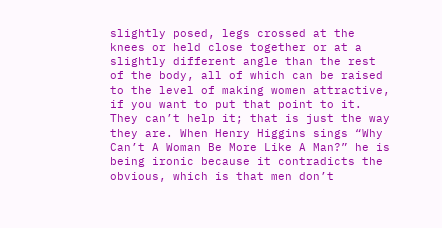slightly posed, legs crossed at the knees or held close together or at a slightly different angle than the rest of the body, all of which can be raised to the level of making women attractive, if you want to put that point to it. They can’t help it; that is just the way they are. When Henry Higgins sings “Why Can’t A Woman Be More Like A Man?” he is being ironic because it contradicts the obvious, which is that men don’t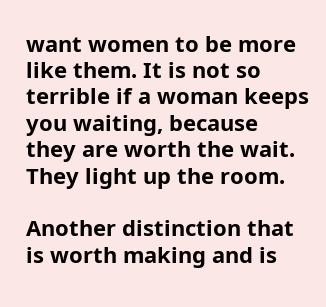want women to be more like them. It is not so terrible if a woman keeps you waiting, because they are worth the wait. They light up the room.

Another distinction that is worth making and is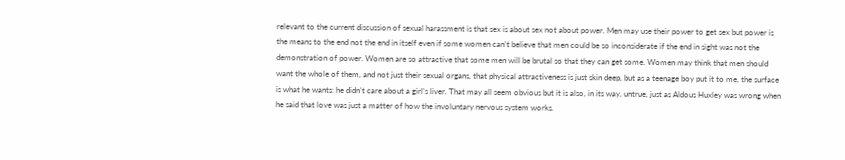relevant to the current discussion of sexual harassment is that sex is about sex not about power. Men may use their power to get sex but power is the means to the end not the end in itself even if some women can’t believe that men could be so inconsiderate if the end in sight was not the demonstration of power. Women are so attractive that some men will be brutal so that they can get some. Women may think that men should want the whole of them, and not just their sexual organs, that physical attractiveness is just skin deep, but as a teenage boy put it to me, the surface is what he wants: he didn’t care about a girl’s liver. That may all seem obvious but it is also, in its way, untrue, just as Aldous Huxley was wrong when he said that love was just a matter of how the involuntary nervous system works.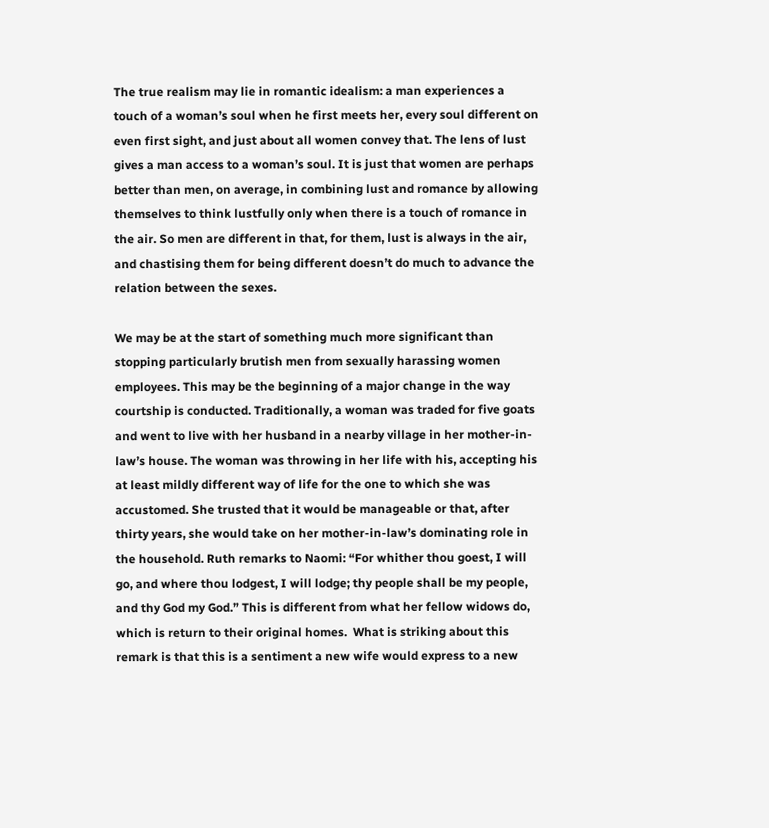The true realism may lie in romantic idealism: a man experiences a touch of a woman’s soul when he first meets her, every soul different on even first sight, and just about all women convey that. The lens of lust gives a man access to a woman’s soul. It is just that women are perhaps better than men, on average, in combining lust and romance by allowing themselves to think lustfully only when there is a touch of romance in the air. So men are different in that, for them, lust is always in the air, and chastising them for being different doesn’t do much to advance the relation between the sexes.

We may be at the start of something much more significant than stopping particularly brutish men from sexually harassing women employees. This may be the beginning of a major change in the way courtship is conducted. Traditionally, a woman was traded for five goats and went to live with her husband in a nearby village in her mother-in-law’s house. The woman was throwing in her life with his, accepting his at least mildly different way of life for the one to which she was accustomed. She trusted that it would be manageable or that, after thirty years, she would take on her mother-in-law’s dominating role in the household. Ruth remarks to Naomi: “For whither thou goest, I will go, and where thou lodgest, I will lodge; thy people shall be my people, and thy God my God.” This is different from what her fellow widows do, which is return to their original homes.  What is striking about this remark is that this is a sentiment a new wife would express to a new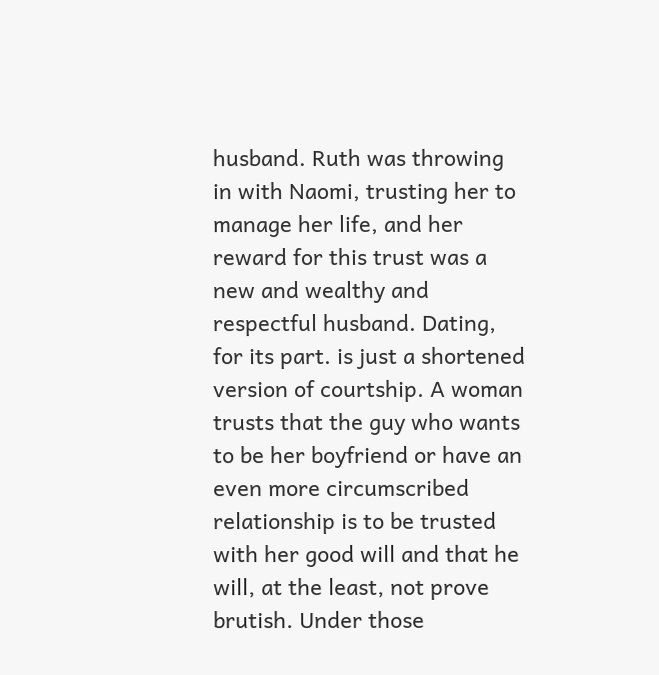husband. Ruth was throwing in with Naomi, trusting her to manage her life, and her reward for this trust was a new and wealthy and respectful husband. Dating, for its part. is just a shortened version of courtship. A woman trusts that the guy who wants to be her boyfriend or have an even more circumscribed relationship is to be trusted with her good will and that he will, at the least, not prove brutish. Under those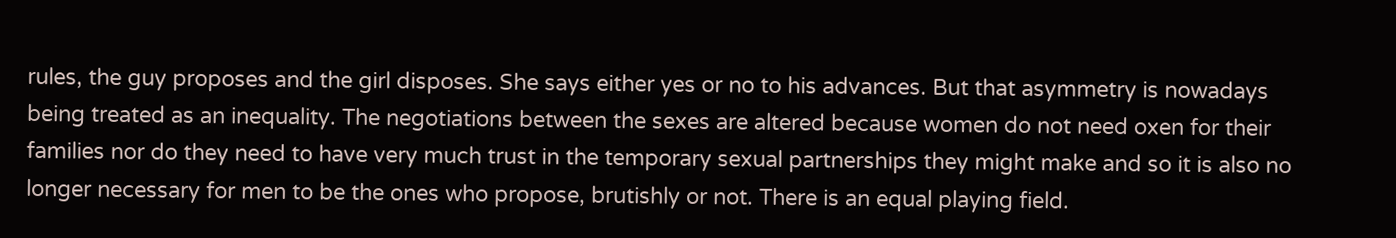rules, the guy proposes and the girl disposes. She says either yes or no to his advances. But that asymmetry is nowadays being treated as an inequality. The negotiations between the sexes are altered because women do not need oxen for their families nor do they need to have very much trust in the temporary sexual partnerships they might make and so it is also no longer necessary for men to be the ones who propose, brutishly or not. There is an equal playing field.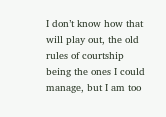I don’t know how that will play out, the old rules of courtship being the ones I could manage, but I am too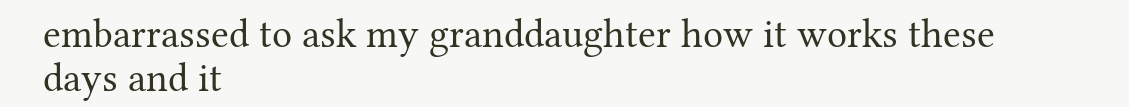embarrassed to ask my granddaughter how it works these days and it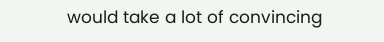would take a lot of convincing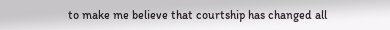to make me believe that courtship has changed all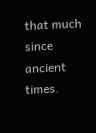that much since ancient times.